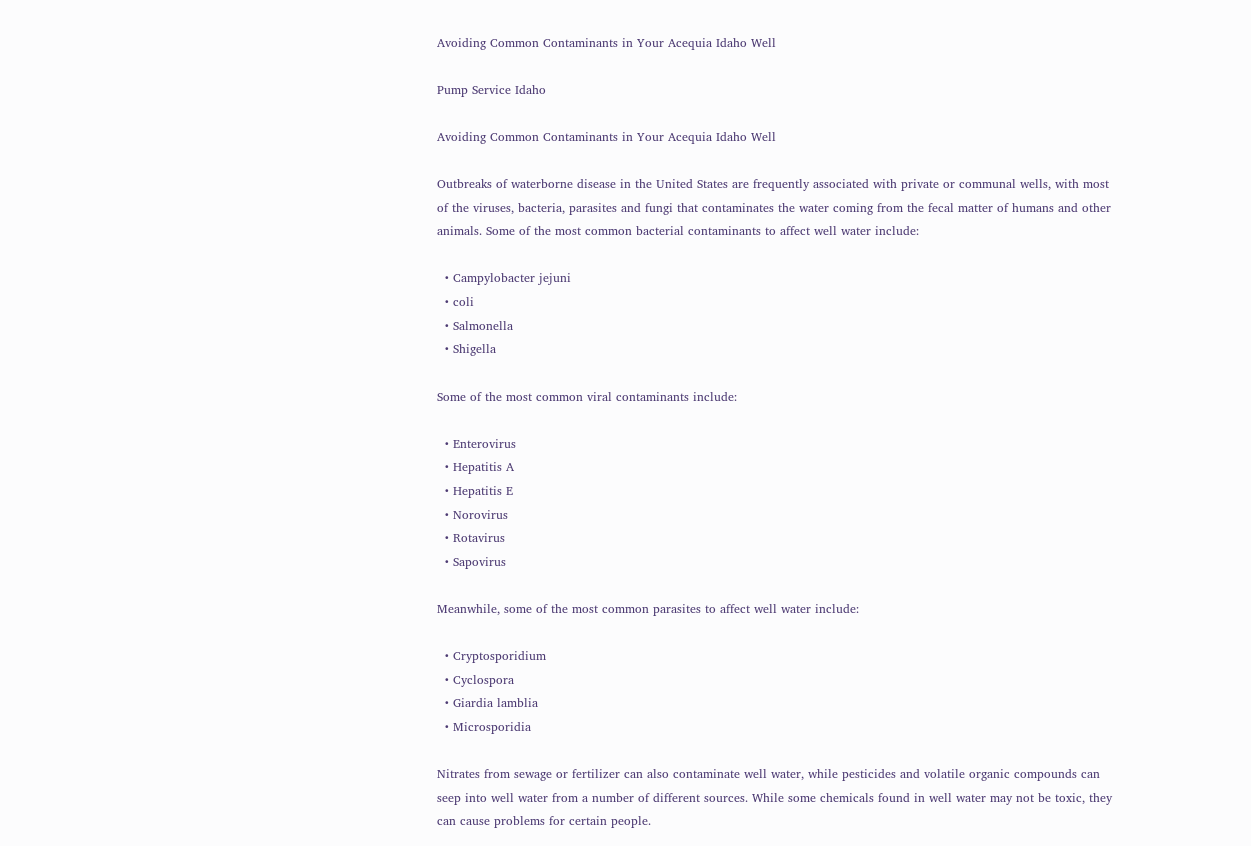Avoiding Common Contaminants in Your Acequia Idaho Well

Pump Service Idaho

Avoiding Common Contaminants in Your Acequia Idaho Well

Outbreaks of waterborne disease in the United States are frequently associated with private or communal wells, with most of the viruses, bacteria, parasites and fungi that contaminates the water coming from the fecal matter of humans and other animals. Some of the most common bacterial contaminants to affect well water include:

  • Campylobacter jejuni
  • coli
  • Salmonella
  • Shigella

Some of the most common viral contaminants include:

  • Enterovirus
  • Hepatitis A
  • Hepatitis E
  • Norovirus
  • Rotavirus
  • Sapovirus

Meanwhile, some of the most common parasites to affect well water include:

  • Cryptosporidium
  • Cyclospora
  • Giardia lamblia
  • Microsporidia

Nitrates from sewage or fertilizer can also contaminate well water, while pesticides and volatile organic compounds can seep into well water from a number of different sources. While some chemicals found in well water may not be toxic, they can cause problems for certain people.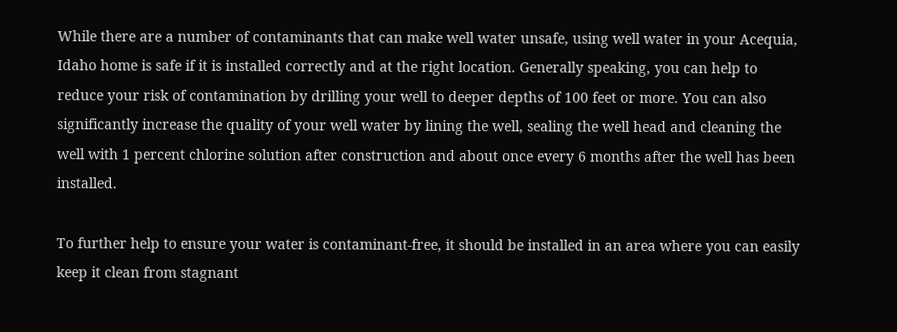While there are a number of contaminants that can make well water unsafe, using well water in your Acequia, Idaho home is safe if it is installed correctly and at the right location. Generally speaking, you can help to reduce your risk of contamination by drilling your well to deeper depths of 100 feet or more. You can also significantly increase the quality of your well water by lining the well, sealing the well head and cleaning the well with 1 percent chlorine solution after construction and about once every 6 months after the well has been installed.

To further help to ensure your water is contaminant-free, it should be installed in an area where you can easily keep it clean from stagnant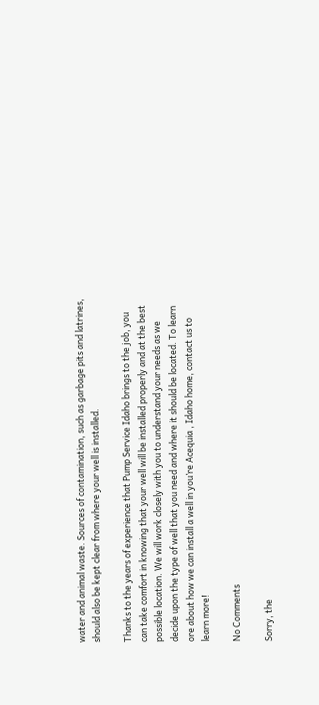water and animal waste. Sources of contamination, such as garbage pits and latrines, should also be kept clear from where your well is installed.

Thanks to the years of experience that Pump Service Idaho brings to the job, you can take comfort in knowing that your well will be installed properly and at the best possible location. We will work closely with you to understand your needs as we decide upon the type of well that you need and where it should be located. To learn ore about how we can install a well in you’re Acequia , Idaho home, contact us to learn more!

No Comments

Sorry, the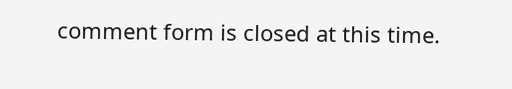comment form is closed at this time.